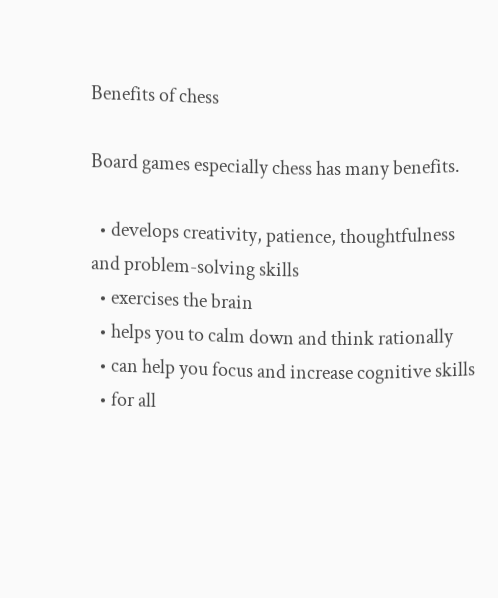Benefits of chess

Board games especially chess has many benefits.

  • develops creativity, patience, thoughtfulness and problem-solving skills
  • exercises the brain
  • helps you to calm down and think rationally
  • can help you focus and increase cognitive skills
  • for all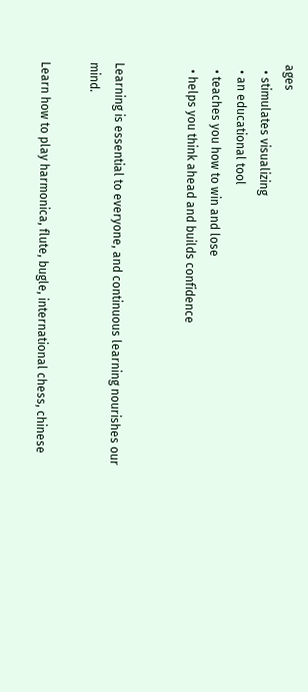ages
  • stimulates visualizing
  • an educational tool
  • teaches you how to win and lose
  • helps you think ahead and builds confidence


Learning is essential to everyone, and continuous learning nourishes our mind.

Learn how to play harmonica, flute, bugle, international chess, chinese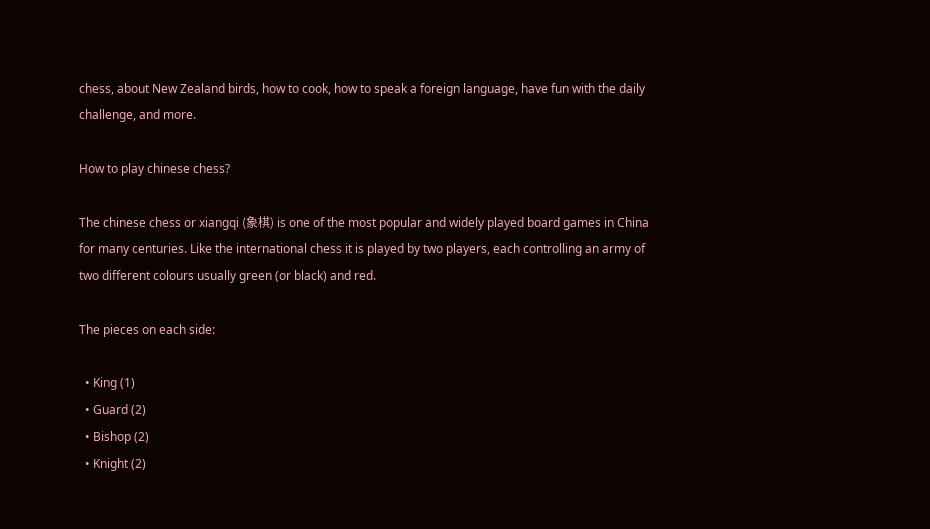chess, about New Zealand birds, how to cook, how to speak a foreign language, have fun with the daily challenge, and more.

How to play chinese chess?

The chinese chess or xiangqi (象棋) is one of the most popular and widely played board games in China for many centuries. Like the international chess it is played by two players, each controlling an army of two different colours usually green (or black) and red.

The pieces on each side:

  • King (1)
  • Guard (2)
  • Bishop (2)
  • Knight (2)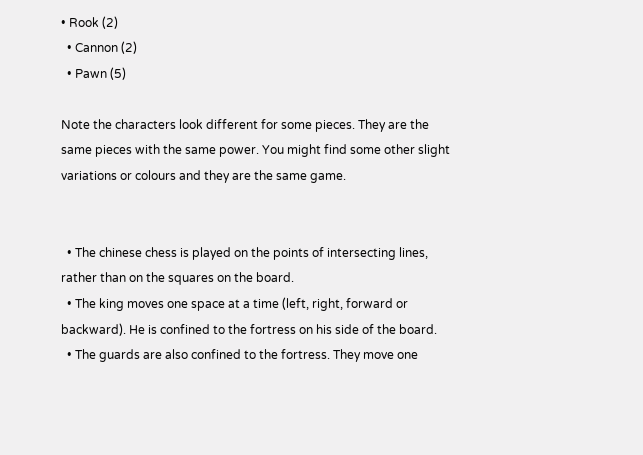• Rook (2)
  • Cannon (2)
  • Pawn (5)

Note the characters look different for some pieces. They are the same pieces with the same power. You might find some other slight variations or colours and they are the same game.


  • The chinese chess is played on the points of intersecting lines, rather than on the squares on the board.
  • The king moves one space at a time (left, right, forward or backward). He is confined to the fortress on his side of the board.
  • The guards are also confined to the fortress. They move one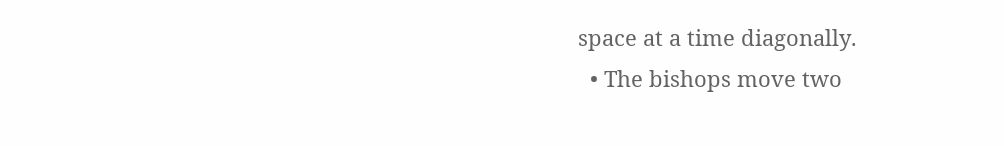space at a time diagonally.
  • The bishops move two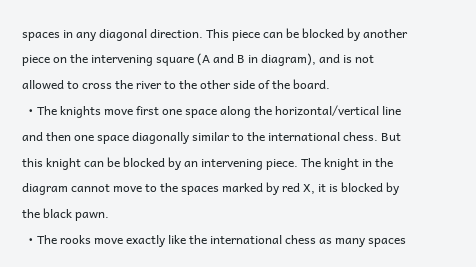spaces in any diagonal direction. This piece can be blocked by another piece on the intervening square (A and B in diagram), and is not allowed to cross the river to the other side of the board.
  • The knights move first one space along the horizontal/vertical line and then one space diagonally similar to the international chess. But this knight can be blocked by an intervening piece. The knight in the diagram cannot move to the spaces marked by red X, it is blocked by the black pawn.
  • The rooks move exactly like the international chess as many spaces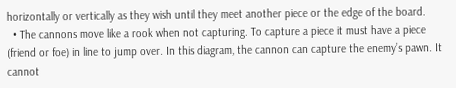horizontally or vertically as they wish until they meet another piece or the edge of the board.
  • The cannons move like a rook when not capturing. To capture a piece it must have a piece (friend or foe) in line to jump over. In this diagram, the cannon can capture the enemy’s pawn. It cannot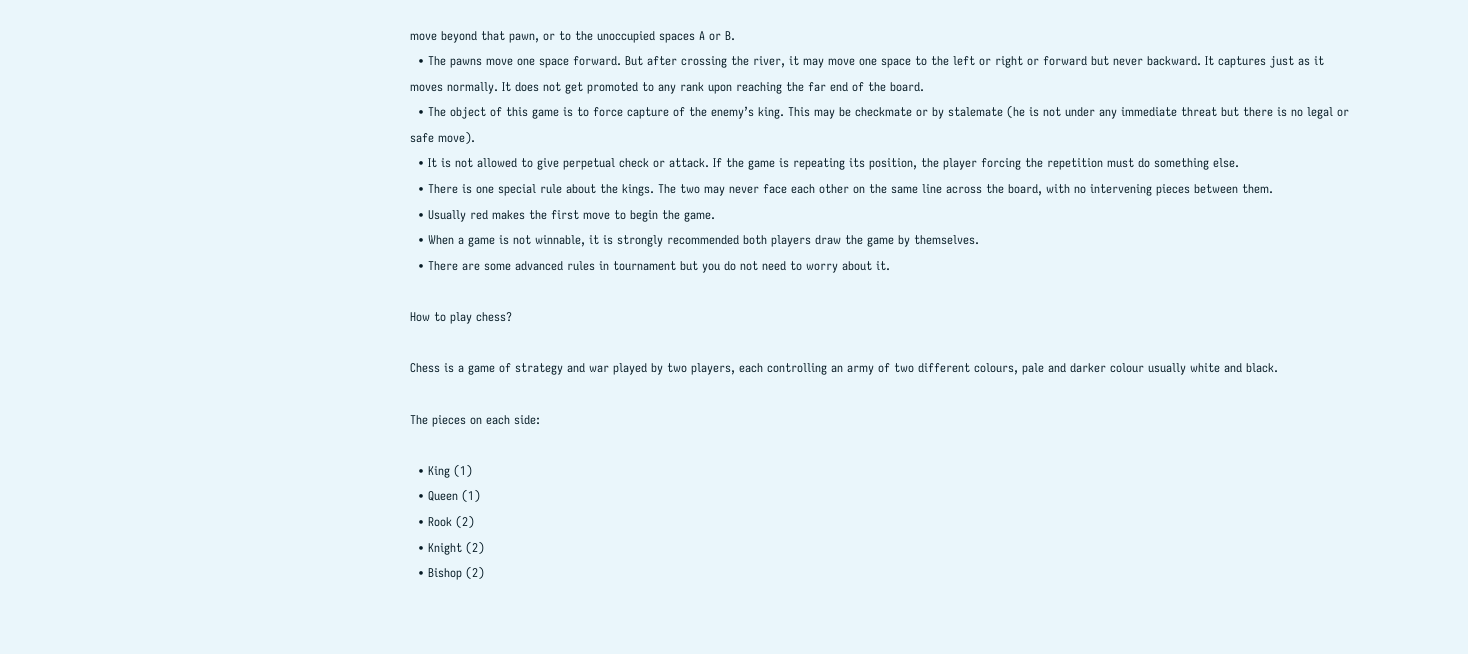move beyond that pawn, or to the unoccupied spaces A or B.
  • The pawns move one space forward. But after crossing the river, it may move one space to the left or right or forward but never backward. It captures just as it moves normally. It does not get promoted to any rank upon reaching the far end of the board.
  • The object of this game is to force capture of the enemy’s king. This may be checkmate or by stalemate (he is not under any immediate threat but there is no legal or safe move).
  • It is not allowed to give perpetual check or attack. If the game is repeating its position, the player forcing the repetition must do something else.
  • There is one special rule about the kings. The two may never face each other on the same line across the board, with no intervening pieces between them.
  • Usually red makes the first move to begin the game.
  • When a game is not winnable, it is strongly recommended both players draw the game by themselves.
  • There are some advanced rules in tournament but you do not need to worry about it.

How to play chess?

Chess is a game of strategy and war played by two players, each controlling an army of two different colours, pale and darker colour usually white and black.

The pieces on each side:

  • King (1)
  • Queen (1)
  • Rook (2)
  • Knight (2)
  • Bishop (2)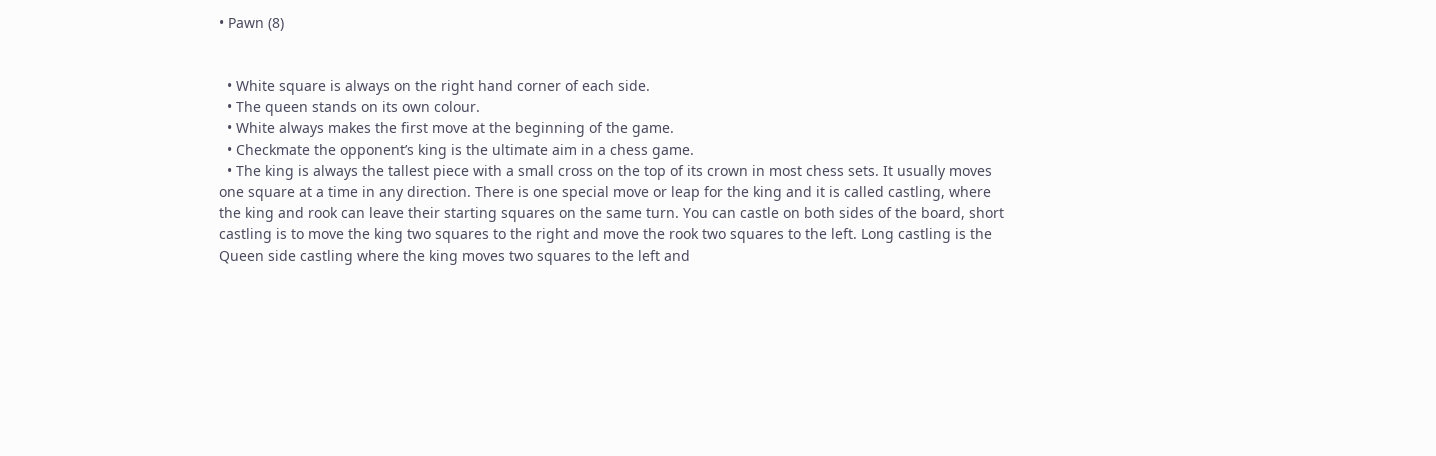• Pawn (8)


  • White square is always on the right hand corner of each side.
  • The queen stands on its own colour.
  • White always makes the first move at the beginning of the game.
  • Checkmate the opponent’s king is the ultimate aim in a chess game.
  • The king is always the tallest piece with a small cross on the top of its crown in most chess sets. It usually moves one square at a time in any direction. There is one special move or leap for the king and it is called castling, where the king and rook can leave their starting squares on the same turn. You can castle on both sides of the board, short castling is to move the king two squares to the right and move the rook two squares to the left. Long castling is the Queen side castling where the king moves two squares to the left and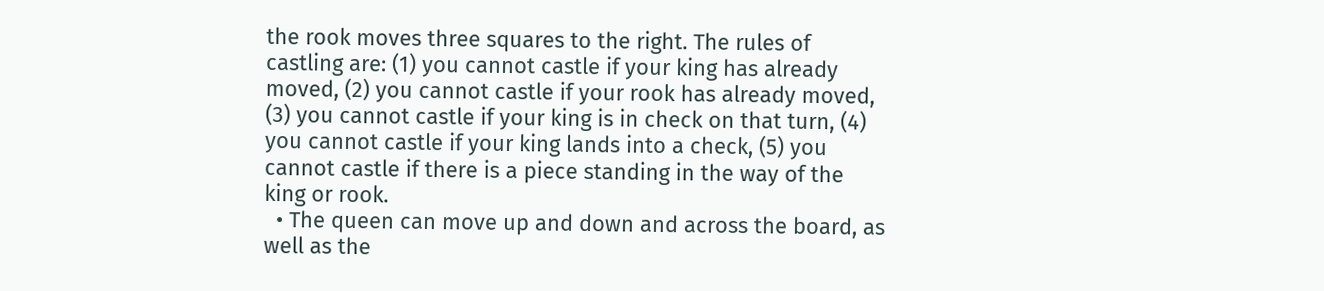the rook moves three squares to the right. The rules of castling are: (1) you cannot castle if your king has already moved, (2) you cannot castle if your rook has already moved, (3) you cannot castle if your king is in check on that turn, (4) you cannot castle if your king lands into a check, (5) you cannot castle if there is a piece standing in the way of the king or rook.
  • The queen can move up and down and across the board, as well as the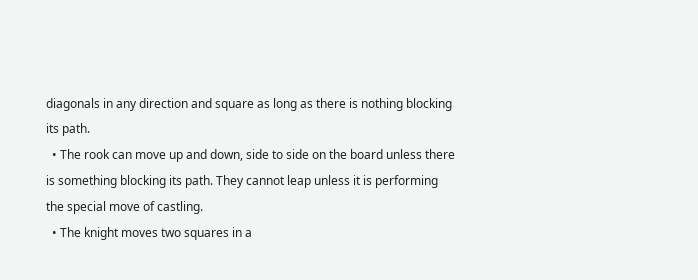diagonals in any direction and square as long as there is nothing blocking its path.
  • The rook can move up and down, side to side on the board unless there is something blocking its path. They cannot leap unless it is performing the special move of castling.
  • The knight moves two squares in a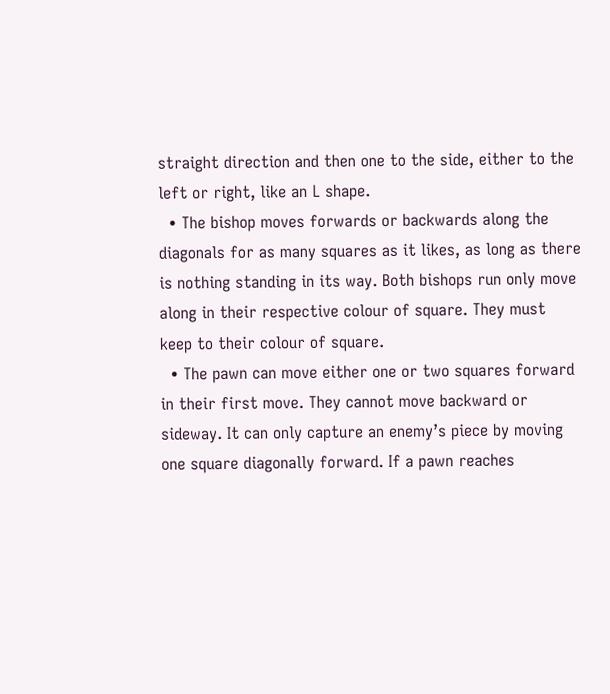straight direction and then one to the side, either to the left or right, like an L shape.
  • The bishop moves forwards or backwards along the diagonals for as many squares as it likes, as long as there is nothing standing in its way. Both bishops run only move along in their respective colour of square. They must keep to their colour of square.
  • The pawn can move either one or two squares forward in their first move. They cannot move backward or sideway. It can only capture an enemy’s piece by moving one square diagonally forward. If a pawn reaches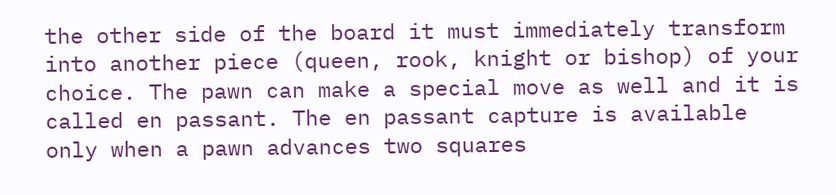the other side of the board it must immediately transform into another piece (queen, rook, knight or bishop) of your choice. The pawn can make a special move as well and it is called en passant. The en passant capture is available only when a pawn advances two squares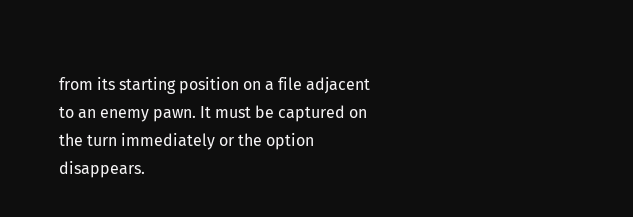from its starting position on a file adjacent to an enemy pawn. It must be captured on the turn immediately or the option disappears.